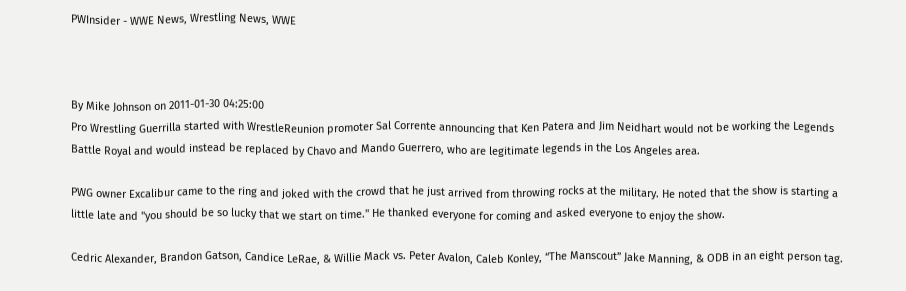PWInsider - WWE News, Wrestling News, WWE



By Mike Johnson on 2011-01-30 04:25:00
Pro Wrestling Guerrilla started with WrestleReunion promoter Sal Corrente announcing that Ken Patera and Jim Neidhart would not be working the Legends Battle Royal and would instead be replaced by Chavo and Mando Guerrero, who are legitimate legends in the Los Angeles area.

PWG owner Excalibur came to the ring and joked with the crowd that he just arrived from throwing rocks at the military. He noted that the show is starting a little late and "you should be so lucky that we start on time." He thanked everyone for coming and asked everyone to enjoy the show.

Cedric Alexander, Brandon Gatson, Candice LeRae, & Willie Mack vs. Peter Avalon, Caleb Konley, “The Manscout” Jake Manning, & ODB in an eight person tag.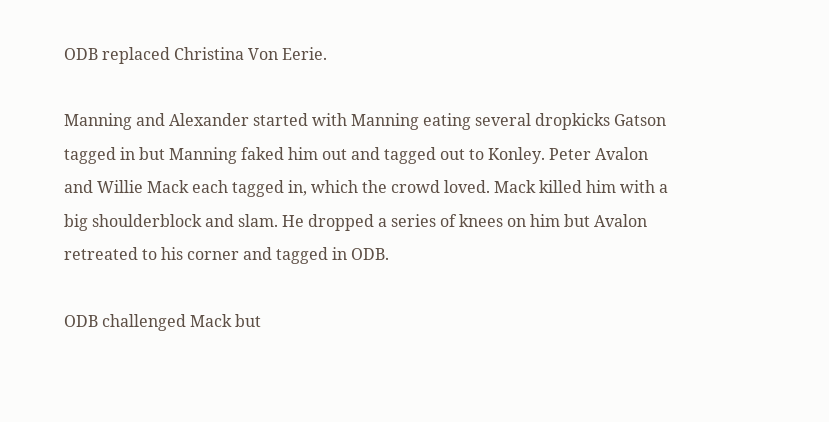ODB replaced Christina Von Eerie.

Manning and Alexander started with Manning eating several dropkicks Gatson tagged in but Manning faked him out and tagged out to Konley. Peter Avalon and Willie Mack each tagged in, which the crowd loved. Mack killed him with a big shoulderblock and slam. He dropped a series of knees on him but Avalon retreated to his corner and tagged in ODB.

ODB challenged Mack but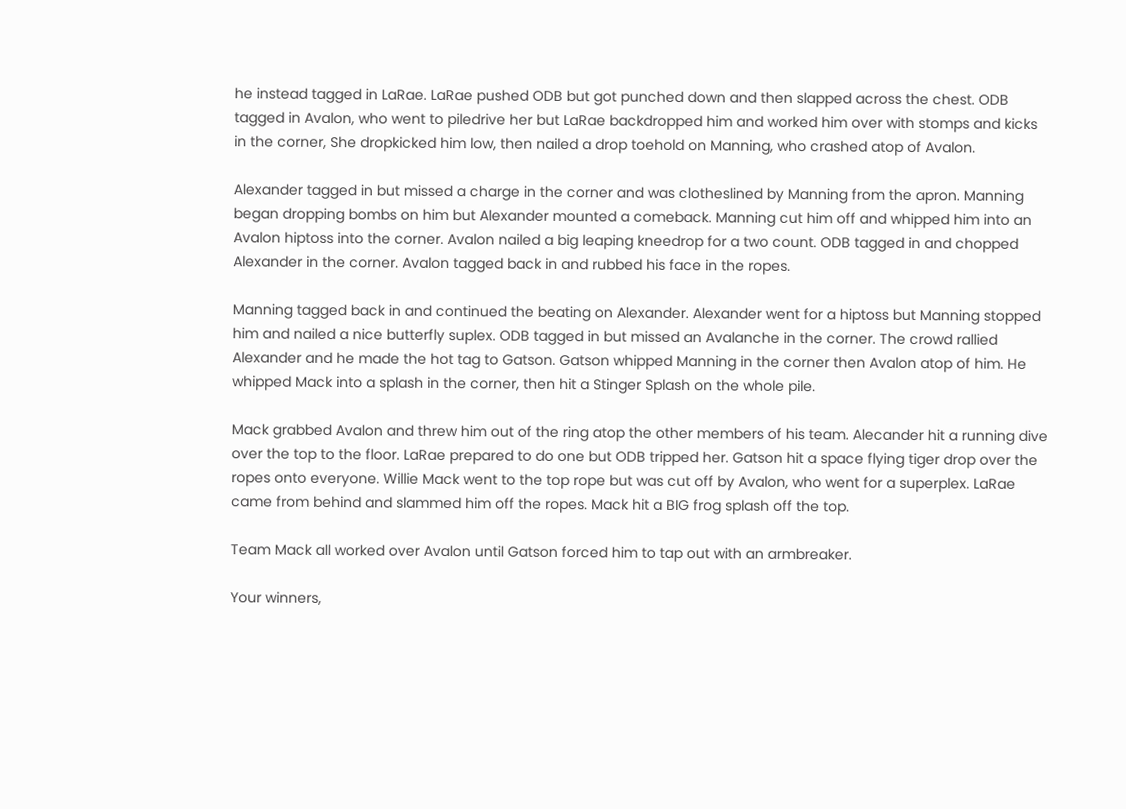he instead tagged in LaRae. LaRae pushed ODB but got punched down and then slapped across the chest. ODB tagged in Avalon, who went to piledrive her but LaRae backdropped him and worked him over with stomps and kicks in the corner, She dropkicked him low, then nailed a drop toehold on Manning, who crashed atop of Avalon.

Alexander tagged in but missed a charge in the corner and was clotheslined by Manning from the apron. Manning began dropping bombs on him but Alexander mounted a comeback. Manning cut him off and whipped him into an Avalon hiptoss into the corner. Avalon nailed a big leaping kneedrop for a two count. ODB tagged in and chopped Alexander in the corner. Avalon tagged back in and rubbed his face in the ropes.

Manning tagged back in and continued the beating on Alexander. Alexander went for a hiptoss but Manning stopped him and nailed a nice butterfly suplex. ODB tagged in but missed an Avalanche in the corner. The crowd rallied Alexander and he made the hot tag to Gatson. Gatson whipped Manning in the corner then Avalon atop of him. He whipped Mack into a splash in the corner, then hit a Stinger Splash on the whole pile.

Mack grabbed Avalon and threw him out of the ring atop the other members of his team. Alecander hit a running dive over the top to the floor. LaRae prepared to do one but ODB tripped her. Gatson hit a space flying tiger drop over the ropes onto everyone. Willie Mack went to the top rope but was cut off by Avalon, who went for a superplex. LaRae came from behind and slammed him off the ropes. Mack hit a BIG frog splash off the top.

Team Mack all worked over Avalon until Gatson forced him to tap out with an armbreaker.

Your winners,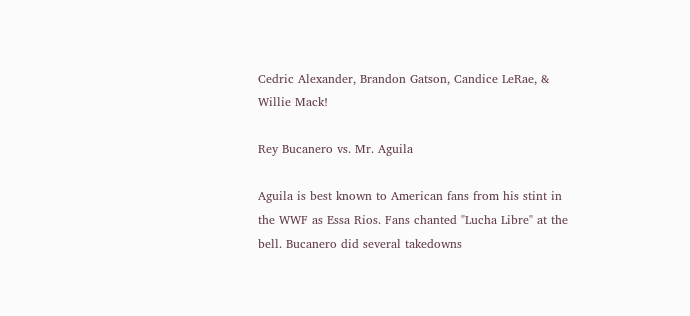Cedric Alexander, Brandon Gatson, Candice LeRae, & Willie Mack!

Rey Bucanero vs. Mr. Aguila

Aguila is best known to American fans from his stint in the WWF as Essa Rios. Fans chanted "Lucha Libre" at the bell. Bucanero did several takedowns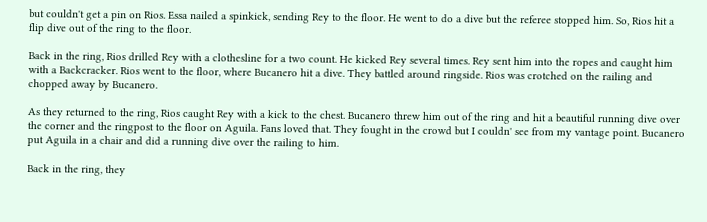but couldn't get a pin on Rios. Essa nailed a spinkick, sending Rey to the floor. He went to do a dive but the referee stopped him. So, Rios hit a flip dive out of the ring to the floor.

Back in the ring, Rios drilled Rey with a clothesline for a two count. He kicked Rey several times. Rey sent him into the ropes and caught him with a Backcracker. Rios went to the floor, where Bucanero hit a dive. They battled around ringside. Rios was crotched on the railing and chopped away by Bucanero.

As they returned to the ring, Rios caught Rey with a kick to the chest. Bucanero threw him out of the ring and hit a beautiful running dive over the corner and the ringpost to the floor on Aguila. Fans loved that. They fought in the crowd but I couldn' see from my vantage point. Bucanero put Aguila in a chair and did a running dive over the railing to him.

Back in the ring, they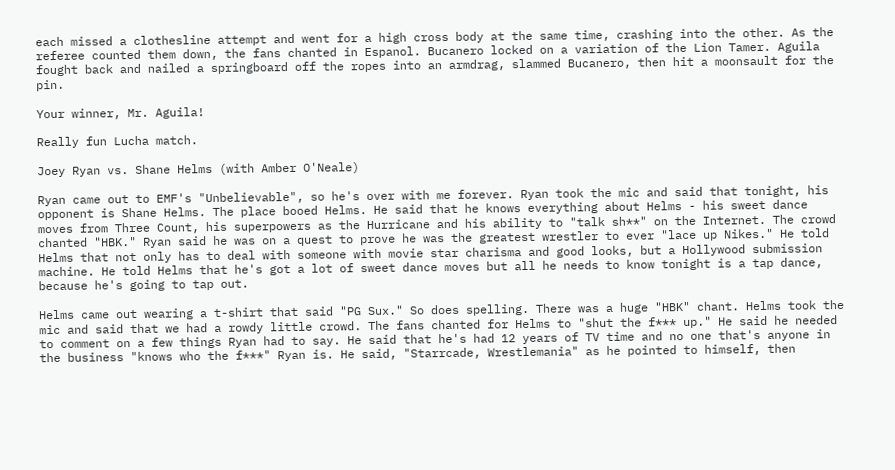each missed a clothesline attempt and went for a high cross body at the same time, crashing into the other. As the referee counted them down, the fans chanted in Espanol. Bucanero locked on a variation of the Lion Tamer. Aguila fought back and nailed a springboard off the ropes into an armdrag, slammed Bucanero, then hit a moonsault for the pin.

Your winner, Mr. Aguila!

Really fun Lucha match.

Joey Ryan vs. Shane Helms (with Amber O'Neale)

Ryan came out to EMF's "Unbelievable", so he's over with me forever. Ryan took the mic and said that tonight, his opponent is Shane Helms. The place booed Helms. He said that he knows everything about Helms - his sweet dance moves from Three Count, his superpowers as the Hurricane and his ability to "talk sh**" on the Internet. The crowd chanted "HBK." Ryan said he was on a quest to prove he was the greatest wrestler to ever "lace up Nikes." He told Helms that not only has to deal with someone with movie star charisma and good looks, but a Hollywood submission machine. He told Helms that he's got a lot of sweet dance moves but all he needs to know tonight is a tap dance, because he's going to tap out.

Helms came out wearing a t-shirt that said "PG Sux." So does spelling. There was a huge "HBK" chant. Helms took the mic and said that we had a rowdy little crowd. The fans chanted for Helms to "shut the f*** up." He said he needed to comment on a few things Ryan had to say. He said that he's had 12 years of TV time and no one that's anyone in the business "knows who the f***" Ryan is. He said, "Starrcade, Wrestlemania" as he pointed to himself, then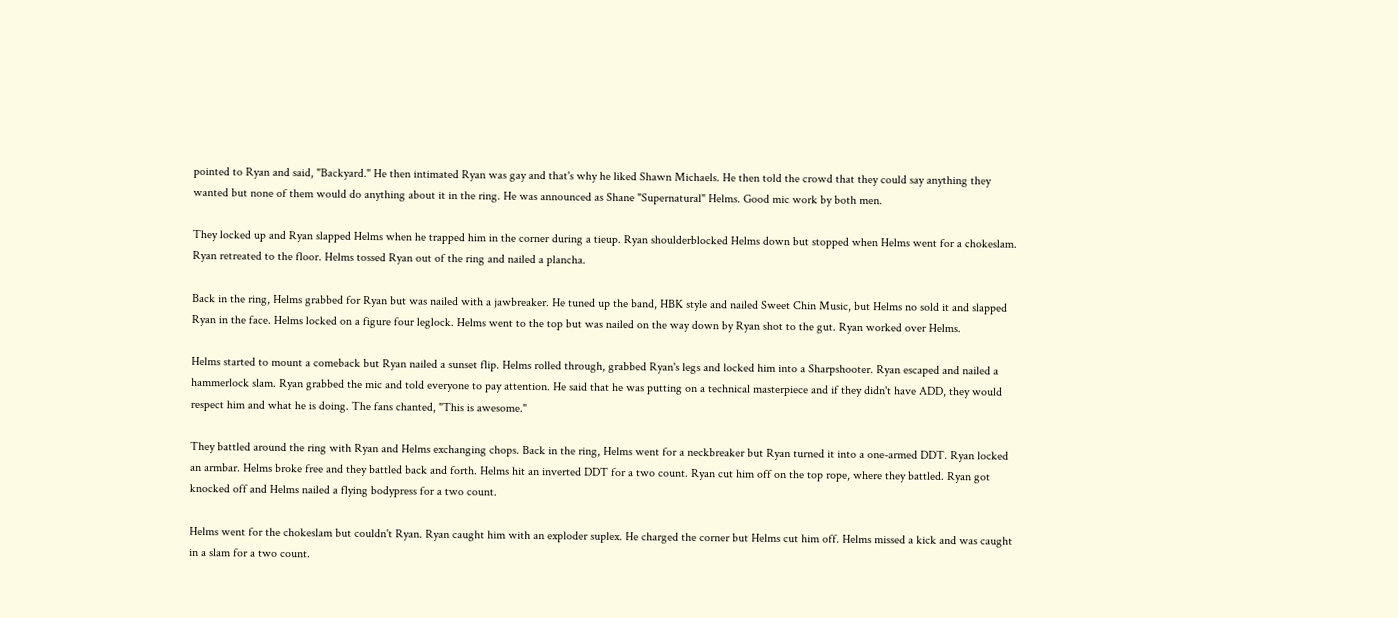pointed to Ryan and said, "Backyard." He then intimated Ryan was gay and that's why he liked Shawn Michaels. He then told the crowd that they could say anything they wanted but none of them would do anything about it in the ring. He was announced as Shane "Supernatural" Helms. Good mic work by both men.

They locked up and Ryan slapped Helms when he trapped him in the corner during a tieup. Ryan shoulderblocked Helms down but stopped when Helms went for a chokeslam. Ryan retreated to the floor. Helms tossed Ryan out of the ring and nailed a plancha.

Back in the ring, Helms grabbed for Ryan but was nailed with a jawbreaker. He tuned up the band, HBK style and nailed Sweet Chin Music, but Helms no sold it and slapped Ryan in the face. Helms locked on a figure four leglock. Helms went to the top but was nailed on the way down by Ryan shot to the gut. Ryan worked over Helms.

Helms started to mount a comeback but Ryan nailed a sunset flip. Helms rolled through, grabbed Ryan's legs and locked him into a Sharpshooter. Ryan escaped and nailed a hammerlock slam. Ryan grabbed the mic and told everyone to pay attention. He said that he was putting on a technical masterpiece and if they didn't have ADD, they would respect him and what he is doing. The fans chanted, "This is awesome."

They battled around the ring with Ryan and Helms exchanging chops. Back in the ring, Helms went for a neckbreaker but Ryan turned it into a one-armed DDT. Ryan locked an armbar. Helms broke free and they battled back and forth. Helms hit an inverted DDT for a two count. Ryan cut him off on the top rope, where they battled. Ryan got knocked off and Helms nailed a flying bodypress for a two count.

Helms went for the chokeslam but couldn't Ryan. Ryan caught him with an exploder suplex. He charged the corner but Helms cut him off. Helms missed a kick and was caught in a slam for a two count.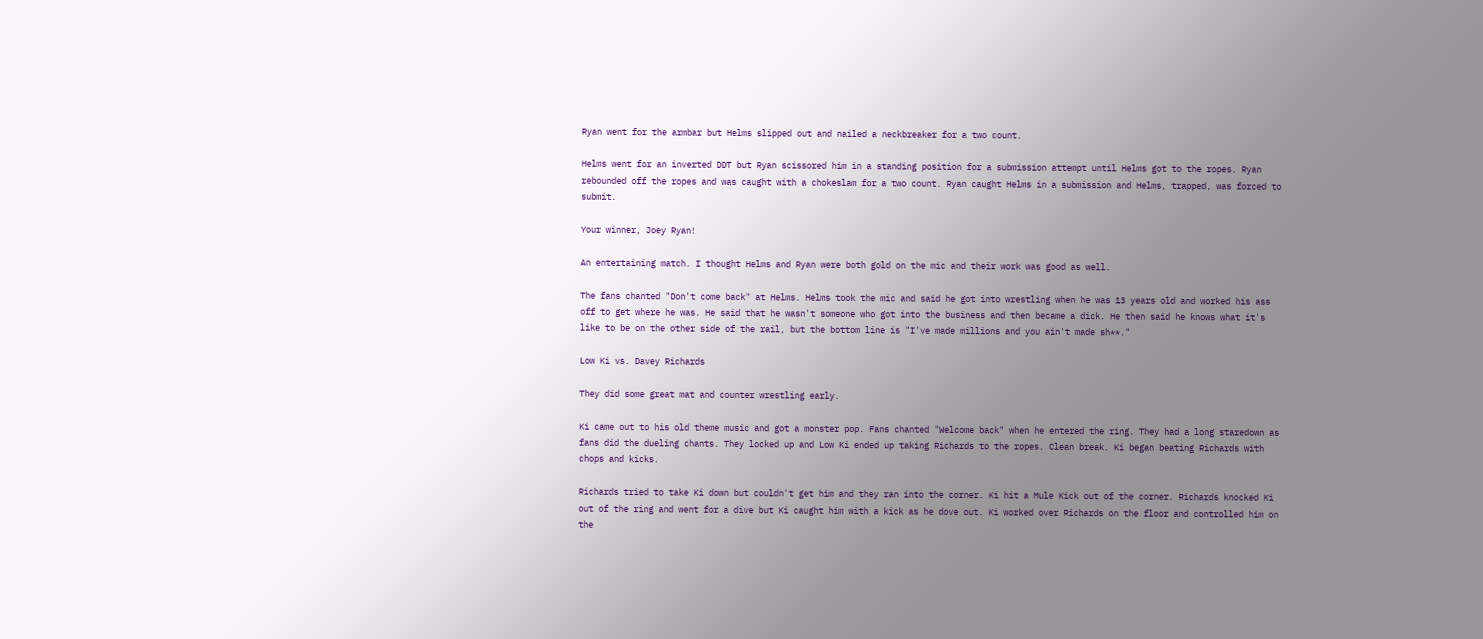Ryan went for the armbar but Helms slipped out and nailed a neckbreaker for a two count.

Helms went for an inverted DDT but Ryan scissored him in a standing position for a submission attempt until Helms got to the ropes. Ryan rebounded off the ropes and was caught with a chokeslam for a two count. Ryan caught Helms in a submission and Helms, trapped, was forced to submit.

Your winner, Joey Ryan!

An entertaining match. I thought Helms and Ryan were both gold on the mic and their work was good as well.

The fans chanted "Don't come back" at Helms. Helms took the mic and said he got into wrestling when he was 13 years old and worked his ass off to get where he was. He said that he wasn't someone who got into the business and then became a dick. He then said he knows what it's like to be on the other side of the rail, but the bottom line is "I've made millions and you ain't made sh**."

Low Ki vs. Davey Richards

They did some great mat and counter wrestling early.

Ki came out to his old theme music and got a monster pop. Fans chanted "Welcome back" when he entered the ring. They had a long staredown as fans did the dueling chants. They locked up and Low Ki ended up taking Richards to the ropes. Clean break. Ki began beating Richards with chops and kicks.

Richards tried to take Ki down but couldn't get him and they ran into the corner. Ki hit a Mule Kick out of the corner. Richards knocked Ki out of the ring and went for a dive but Ki caught him with a kick as he dove out. Ki worked over Richards on the floor and controlled him on the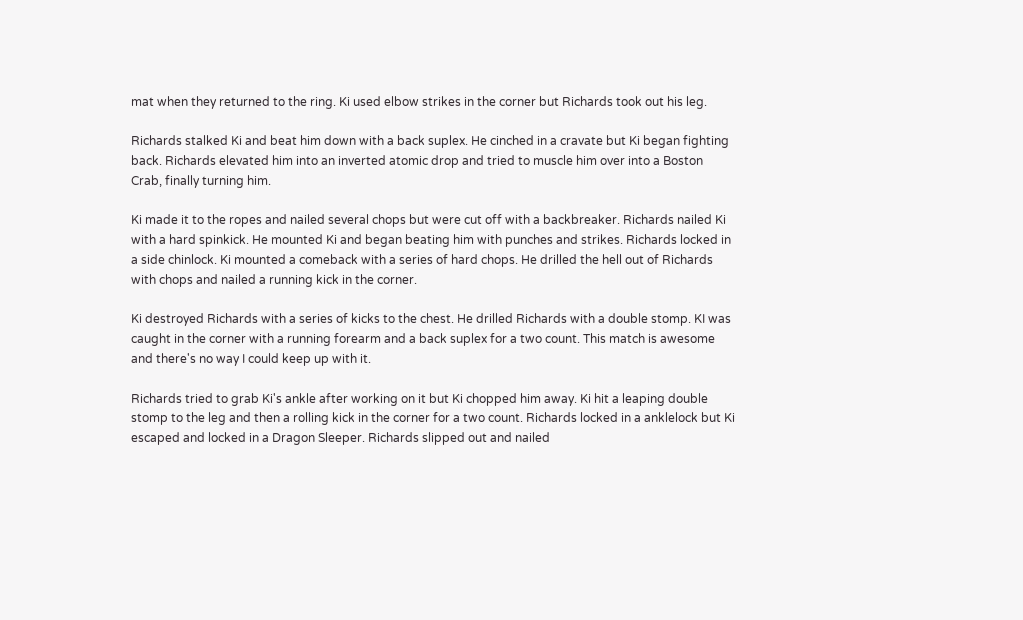mat when they returned to the ring. Ki used elbow strikes in the corner but Richards took out his leg.

Richards stalked Ki and beat him down with a back suplex. He cinched in a cravate but Ki began fighting back. Richards elevated him into an inverted atomic drop and tried to muscle him over into a Boston Crab, finally turning him.

Ki made it to the ropes and nailed several chops but were cut off with a backbreaker. Richards nailed Ki with a hard spinkick. He mounted Ki and began beating him with punches and strikes. Richards locked in a side chinlock. Ki mounted a comeback with a series of hard chops. He drilled the hell out of Richards with chops and nailed a running kick in the corner.

Ki destroyed Richards with a series of kicks to the chest. He drilled Richards with a double stomp. KI was caught in the corner with a running forearm and a back suplex for a two count. This match is awesome and there's no way I could keep up with it.

Richards tried to grab Ki's ankle after working on it but Ki chopped him away. Ki hit a leaping double stomp to the leg and then a rolling kick in the corner for a two count. Richards locked in a anklelock but Ki escaped and locked in a Dragon Sleeper. Richards slipped out and nailed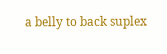a belly to back suplex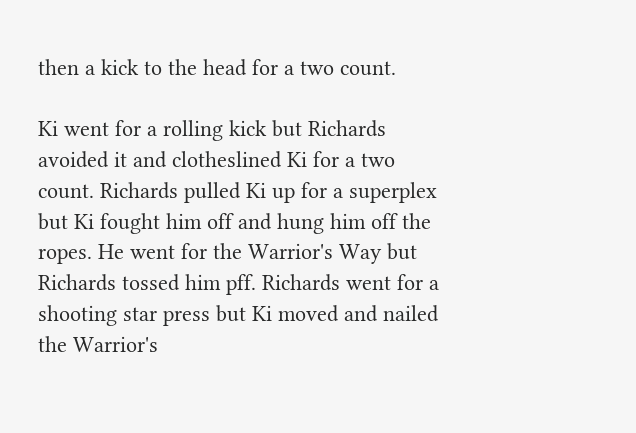then a kick to the head for a two count.

Ki went for a rolling kick but Richards avoided it and clotheslined Ki for a two count. Richards pulled Ki up for a superplex but Ki fought him off and hung him off the ropes. He went for the Warrior's Way but Richards tossed him pff. Richards went for a shooting star press but Ki moved and nailed the Warrior's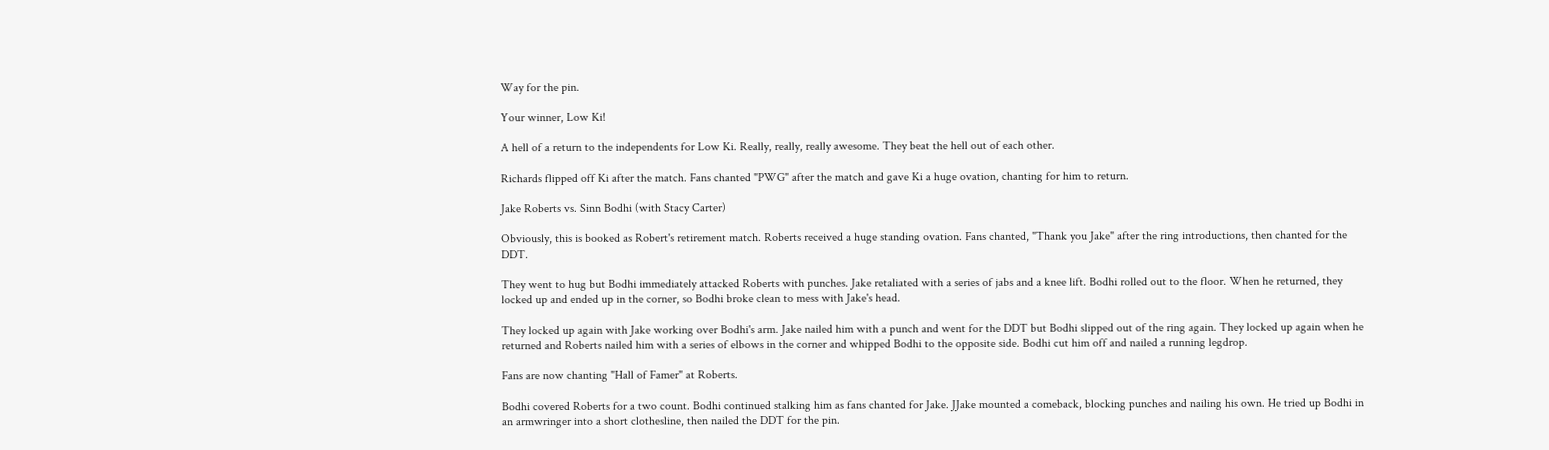Way for the pin.

Your winner, Low Ki!

A hell of a return to the independents for Low Ki. Really, really, really awesome. They beat the hell out of each other.

Richards flipped off Ki after the match. Fans chanted "PWG" after the match and gave Ki a huge ovation, chanting for him to return.

Jake Roberts vs. Sinn Bodhi (with Stacy Carter)

Obviously, this is booked as Robert's retirement match. Roberts received a huge standing ovation. Fans chanted, "Thank you Jake" after the ring introductions, then chanted for the DDT.

They went to hug but Bodhi immediately attacked Roberts with punches. Jake retaliated with a series of jabs and a knee lift. Bodhi rolled out to the floor. When he returned, they locked up and ended up in the corner, so Bodhi broke clean to mess with Jake's head.

They locked up again with Jake working over Bodhi's arm. Jake nailed him with a punch and went for the DDT but Bodhi slipped out of the ring again. They locked up again when he returned and Roberts nailed him with a series of elbows in the corner and whipped Bodhi to the opposite side. Bodhi cut him off and nailed a running legdrop.

Fans are now chanting "Hall of Famer" at Roberts.

Bodhi covered Roberts for a two count. Bodhi continued stalking him as fans chanted for Jake. JJake mounted a comeback, blocking punches and nailing his own. He tried up Bodhi in an armwringer into a short clothesline, then nailed the DDT for the pin.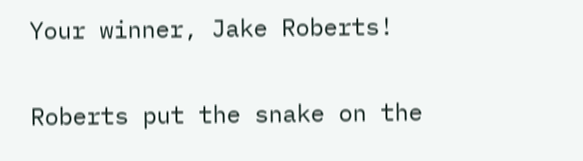Your winner, Jake Roberts!

Roberts put the snake on the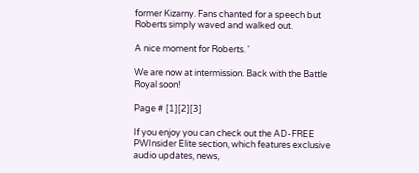former Kizarny. Fans chanted for a speech but Roberts simply waved and walked out.

A nice moment for Roberts. '

We are now at intermission. Back with the Battle Royal soon!

Page # [1][2][3]

If you enjoy you can check out the AD-FREE PWInsider Elite section, which features exclusive audio updates, news,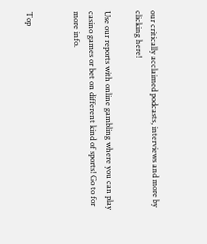our critically acclaimed podcasts, interviews and more by clicking here!

Use our reports with online gambling where you can play casino games or bet on different kind of sports! Go to for more info.


Top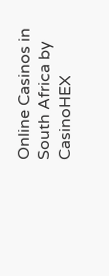Online Casinos in South Africa by CasinoHEX